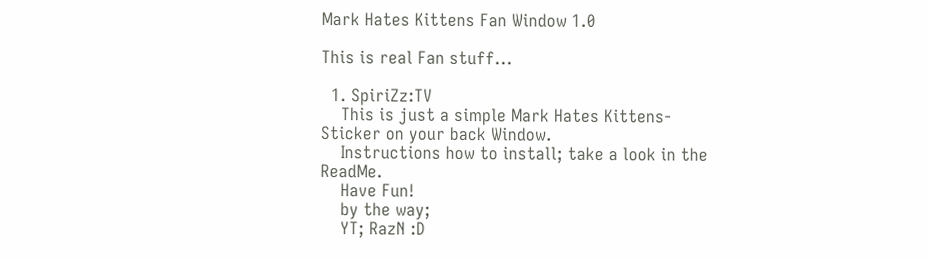Mark Hates Kittens Fan Window 1.0

This is real Fan stuff...

  1. SpiriZz:TV
    This is just a simple Mark Hates Kittens-Sticker on your back Window.
    Instructions how to install; take a look in the ReadMe.
    Have Fun!
    by the way;
    YT; RazN :D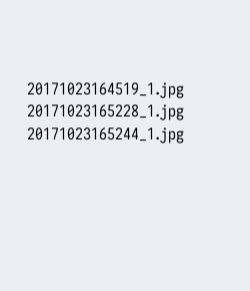20171023164519_1.jpg 20171023165228_1.jpg 20171023165244_1.jpg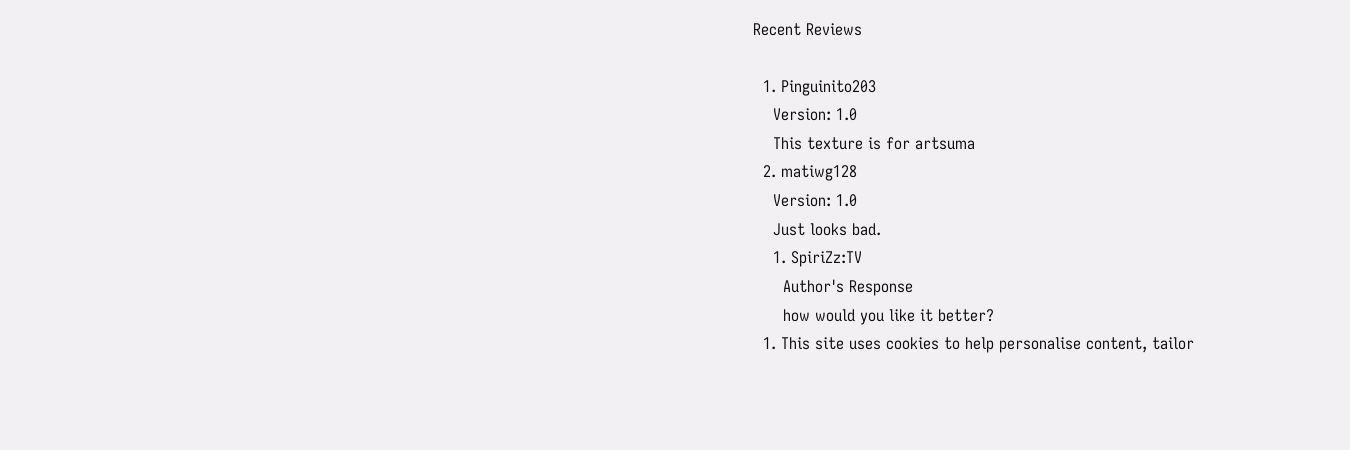Recent Reviews

  1. Pinguinito203
    Version: 1.0
    This texture is for artsuma
  2. matiwg128
    Version: 1.0
    Just looks bad.
    1. SpiriZz:TV
      Author's Response
      how would you like it better?
  1. This site uses cookies to help personalise content, tailor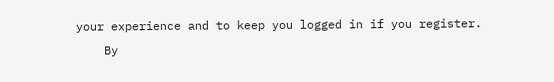your experience and to keep you logged in if you register.
    By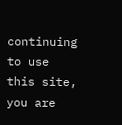continuing to use this site, you are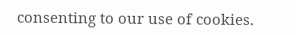consenting to our use of cookies.